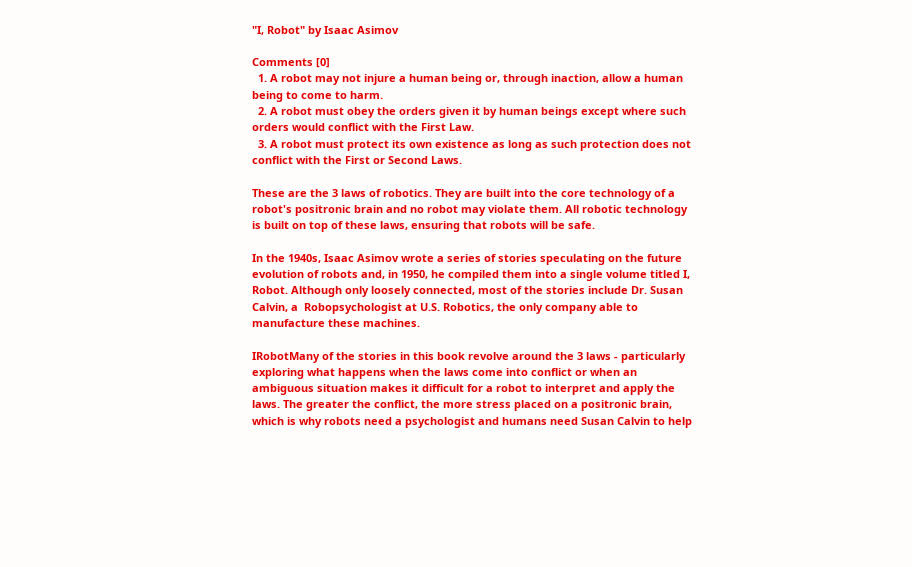"I, Robot" by Isaac Asimov

Comments [0]
  1. A robot may not injure a human being or, through inaction, allow a human being to come to harm.
  2. A robot must obey the orders given it by human beings except where such orders would conflict with the First Law.
  3. A robot must protect its own existence as long as such protection does not conflict with the First or Second Laws.

These are the 3 laws of robotics. They are built into the core technology of a robot's positronic brain and no robot may violate them. All robotic technology is built on top of these laws, ensuring that robots will be safe.

In the 1940s, Isaac Asimov wrote a series of stories speculating on the future evolution of robots and, in 1950, he compiled them into a single volume titled I, Robot. Although only loosely connected, most of the stories include Dr. Susan Calvin, a  Robopsychologist at U.S. Robotics, the only company able to manufacture these machines.

IRobotMany of the stories in this book revolve around the 3 laws - particularly exploring what happens when the laws come into conflict or when an ambiguous situation makes it difficult for a robot to interpret and apply the laws. The greater the conflict, the more stress placed on a positronic brain, which is why robots need a psychologist and humans need Susan Calvin to help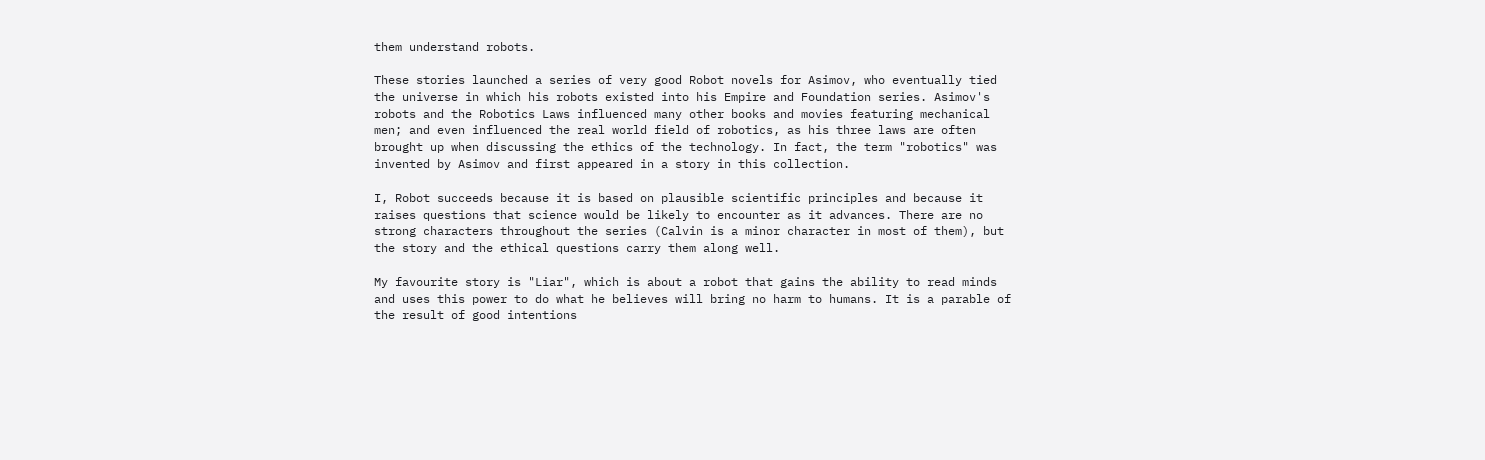them understand robots.

These stories launched a series of very good Robot novels for Asimov, who eventually tied the universe in which his robots existed into his Empire and Foundation series. Asimov's robots and the Robotics Laws influenced many other books and movies featuring mechanical men; and even influenced the real world field of robotics, as his three laws are often brought up when discussing the ethics of the technology. In fact, the term "robotics" was invented by Asimov and first appeared in a story in this collection.

I, Robot succeeds because it is based on plausible scientific principles and because it raises questions that science would be likely to encounter as it advances. There are no strong characters throughout the series (Calvin is a minor character in most of them), but the story and the ethical questions carry them along well.

My favourite story is "Liar", which is about a robot that gains the ability to read minds and uses this power to do what he believes will bring no harm to humans. It is a parable of the result of good intentions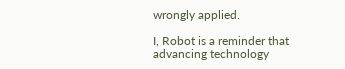wrongly applied.

I, Robot is a reminder that advancing technology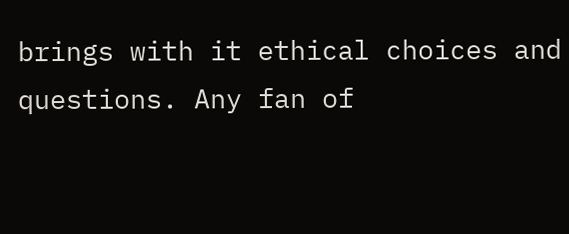brings with it ethical choices and questions. Any fan of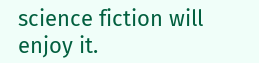science fiction will enjoy it.